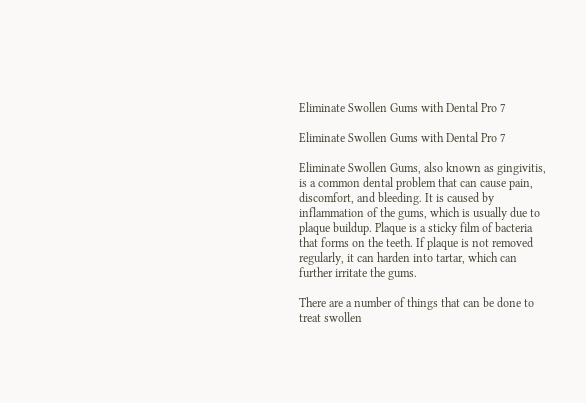Eliminate Swollen Gums with Dental Pro 7

Eliminate Swollen Gums with Dental Pro 7

Eliminate Swollen Gums, also known as gingivitis, is a common dental problem that can cause pain, discomfort, and bleeding. It is caused by inflammation of the gums, which is usually due to plaque buildup. Plaque is a sticky film of bacteria that forms on the teeth. If plaque is not removed regularly, it can harden into tartar, which can further irritate the gums.

There are a number of things that can be done to treat swollen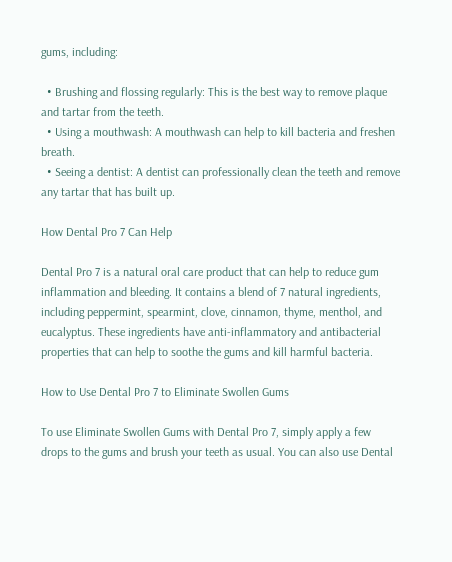gums, including:

  • Brushing and flossing regularly: This is the best way to remove plaque and tartar from the teeth.
  • Using a mouthwash: A mouthwash can help to kill bacteria and freshen breath.
  • Seeing a dentist: A dentist can professionally clean the teeth and remove any tartar that has built up.

How Dental Pro 7 Can Help

Dental Pro 7 is a natural oral care product that can help to reduce gum inflammation and bleeding. It contains a blend of 7 natural ingredients, including peppermint, spearmint, clove, cinnamon, thyme, menthol, and eucalyptus. These ingredients have anti-inflammatory and antibacterial properties that can help to soothe the gums and kill harmful bacteria.

How to Use Dental Pro 7 to Eliminate Swollen Gums

To use Eliminate Swollen Gums with Dental Pro 7, simply apply a few drops to the gums and brush your teeth as usual. You can also use Dental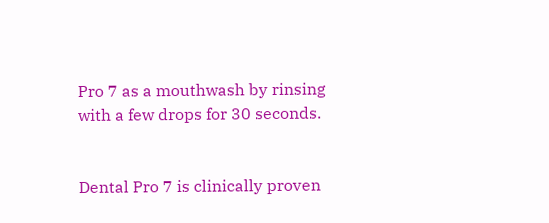Pro 7 as a mouthwash by rinsing with a few drops for 30 seconds.


Dental Pro 7 is clinically proven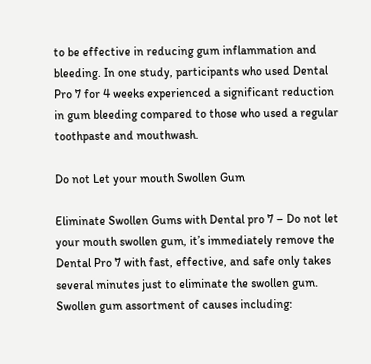to be effective in reducing gum inflammation and bleeding. In one study, participants who used Dental Pro 7 for 4 weeks experienced a significant reduction in gum bleeding compared to those who used a regular toothpaste and mouthwash.

Do not Let your mouth Swollen Gum

Eliminate Swollen Gums with Dental pro 7 – Do not let your mouth swollen gum, it’s immediately remove the Dental Pro 7 with fast, effective, and safe only takes several minutes just to eliminate the swollen gum. Swollen gum assortment of causes including: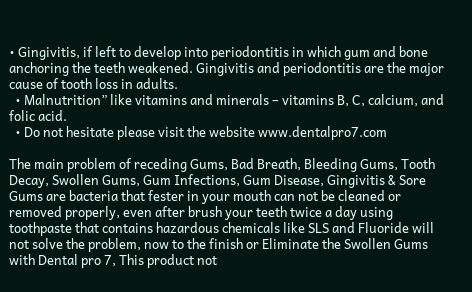• Gingivitis, if left to develop into periodontitis in which gum and bone anchoring the teeth weakened. Gingivitis and periodontitis are the major cause of tooth loss in adults.
  • Malnutrition” like vitamins and minerals – vitamins B, C, calcium, and folic acid.
  • Do not hesitate please visit the website www.dentalpro7.com

The main problem of receding Gums, Bad Breath, Bleeding Gums, Tooth Decay, Swollen Gums, Gum Infections, Gum Disease, Gingivitis & Sore Gums are bacteria that fester in your mouth can not be cleaned or removed properly, even after brush your teeth twice a day using toothpaste that contains hazardous chemicals like SLS and Fluoride will not solve the problem, now to the finish or Eliminate the Swollen Gums with Dental pro 7, This product not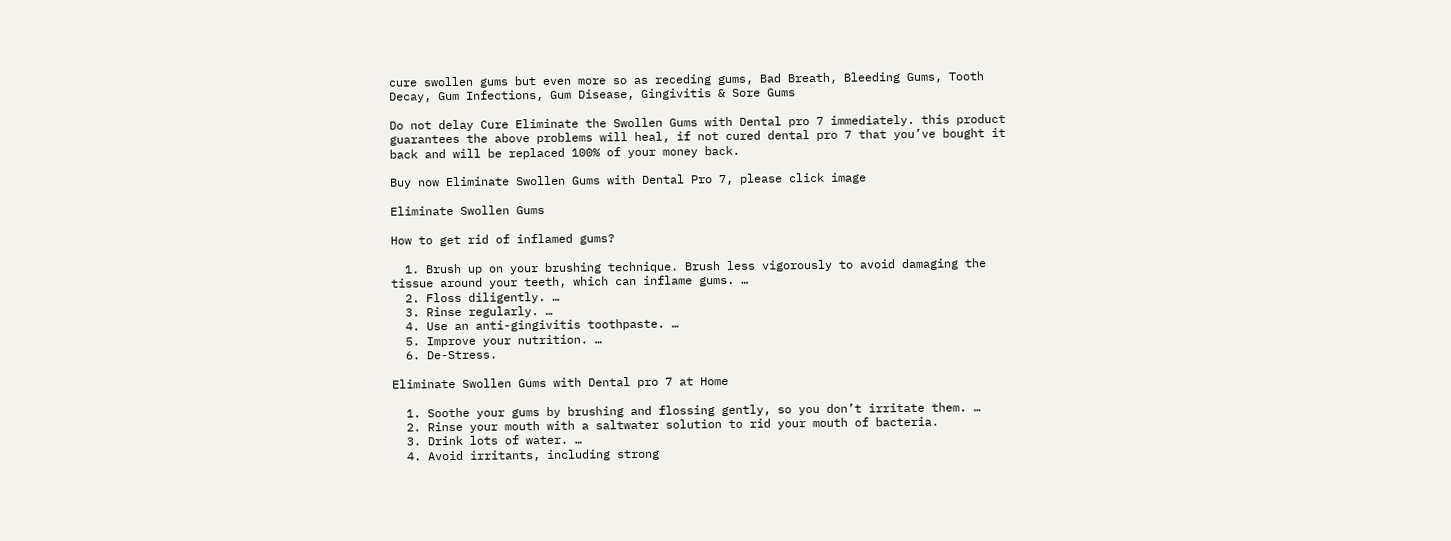cure swollen gums but even more so as receding gums, Bad Breath, Bleeding Gums, Tooth Decay, Gum Infections, Gum Disease, Gingivitis & Sore Gums

Do not delay Cure Eliminate the Swollen Gums with Dental pro 7 immediately. this product guarantees the above problems will heal, if not cured dental pro 7 that you’ve bought it back and will be replaced 100% of your money back.

Buy now Eliminate Swollen Gums with Dental Pro 7, please click image

Eliminate Swollen Gums

How to get rid of inflamed gums?

  1. Brush up on your brushing technique. Brush less vigorously to avoid damaging the tissue around your teeth, which can inflame gums. …
  2. Floss diligently. …
  3. Rinse regularly. …
  4. Use an anti-gingivitis toothpaste. …
  5. Improve your nutrition. …
  6. De-Stress.

Eliminate Swollen Gums with Dental pro 7 at Home

  1. Soothe your gums by brushing and flossing gently, so you don’t irritate them. …
  2. Rinse your mouth with a saltwater solution to rid your mouth of bacteria.
  3. Drink lots of water. …
  4. Avoid irritants, including strong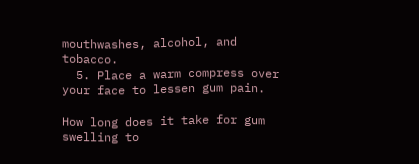mouthwashes, alcohol, and tobacco.
  5. Place a warm compress over your face to lessen gum pain.

How long does it take for gum swelling to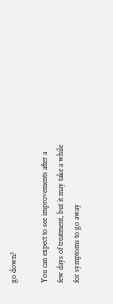go down?

You can expect to see improvements after a few days of treatment, but it may take a while for symptoms to go away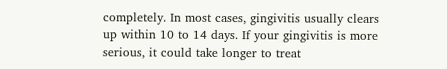completely. In most cases, gingivitis usually clears up within 10 to 14 days. If your gingivitis is more serious, it could take longer to treat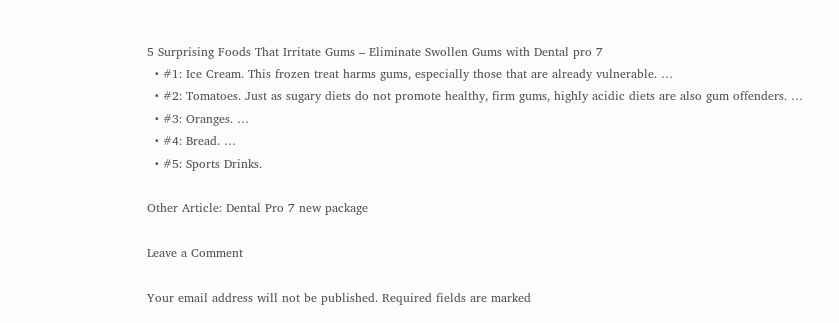5 Surprising Foods That Irritate Gums – Eliminate Swollen Gums with Dental pro 7
  • #1: Ice Cream. This frozen treat harms gums, especially those that are already vulnerable. …
  • #2: Tomatoes. Just as sugary diets do not promote healthy, firm gums, highly acidic diets are also gum offenders. …
  • #3: Oranges. …
  • #4: Bread. …
  • #5: Sports Drinks.

Other Article: Dental Pro 7 new package

Leave a Comment

Your email address will not be published. Required fields are marked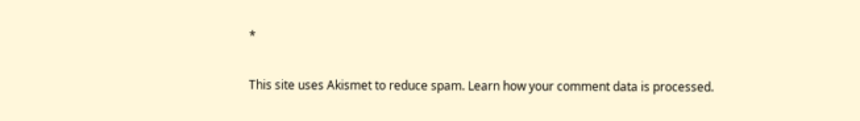*

This site uses Akismet to reduce spam. Learn how your comment data is processed.